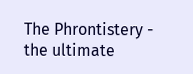The Phrontistery - the ultimate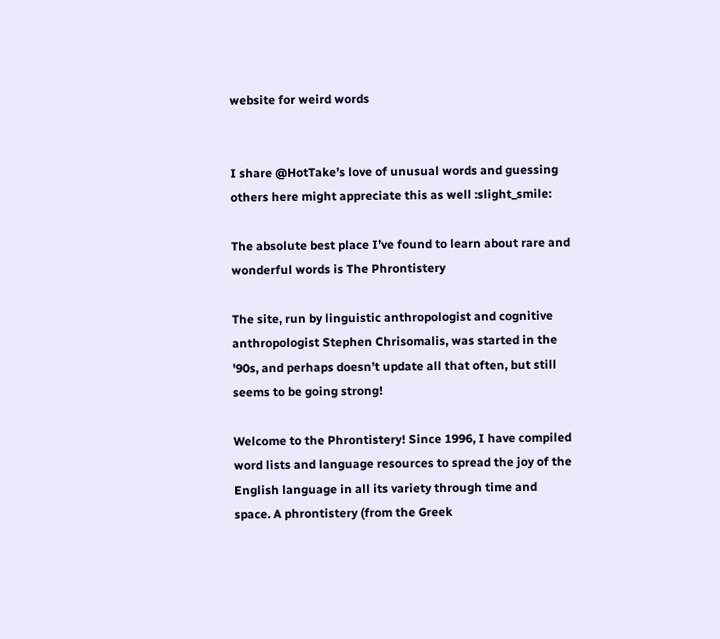website for weird words


I share @HotTake’s love of unusual words and guessing others here might appreciate this as well :slight_smile:

The absolute best place I’ve found to learn about rare and wonderful words is The Phrontistery

The site, run by linguistic anthropologist and cognitive anthropologist Stephen Chrisomalis, was started in the '90s, and perhaps doesn’t update all that often, but still seems to be going strong!

Welcome to the Phrontistery! Since 1996, I have compiled word lists and language resources to spread the joy of the English language in all its variety through time and space. A phrontistery (from the Greek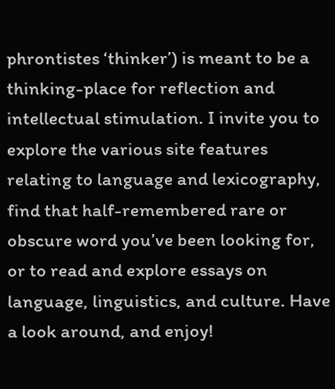phrontistes ‘thinker’) is meant to be a thinking-place for reflection and intellectual stimulation. I invite you to explore the various site features relating to language and lexicography, find that half-remembered rare or obscure word you’ve been looking for, or to read and explore essays on language, linguistics, and culture. Have a look around, and enjoy!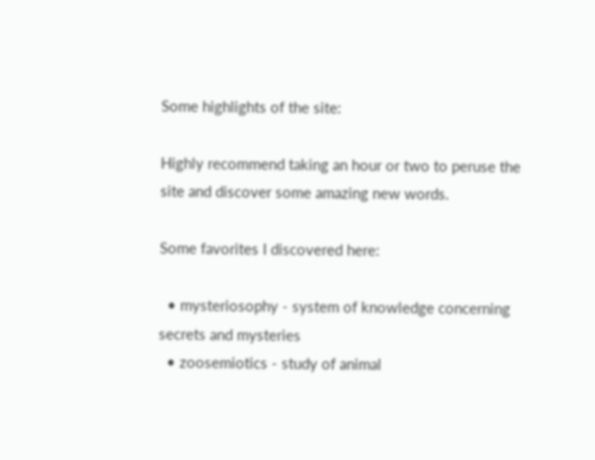Some highlights of the site:

Highly recommend taking an hour or two to peruse the site and discover some amazing new words.

Some favorites I discovered here:

  • mysteriosophy - system of knowledge concerning secrets and mysteries
  • zoosemiotics - study of animal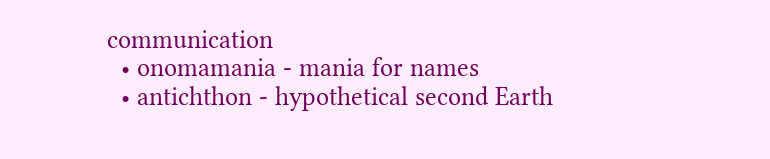communication
  • onomamania - mania for names
  • antichthon - hypothetical second Earth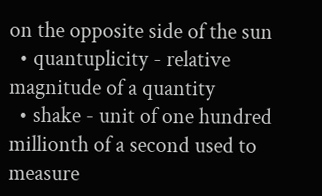on the opposite side of the sun
  • quantuplicity - relative magnitude of a quantity
  • shake - unit of one hundred millionth of a second used to measure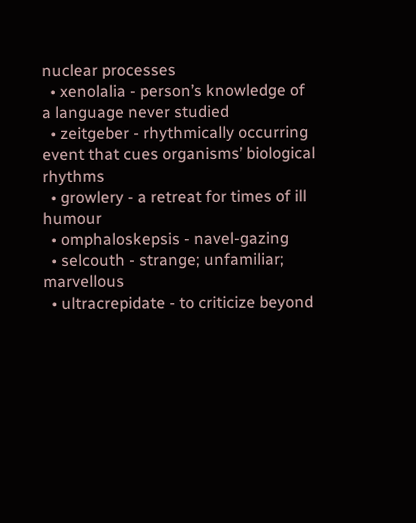nuclear processes
  • xenolalia - person’s knowledge of a language never studied
  • zeitgeber - rhythmically occurring event that cues organisms’ biological rhythms
  • growlery - a retreat for times of ill humour
  • omphaloskepsis - navel-gazing
  • selcouth - strange; unfamiliar; marvellous
  • ultracrepidate - to criticize beyond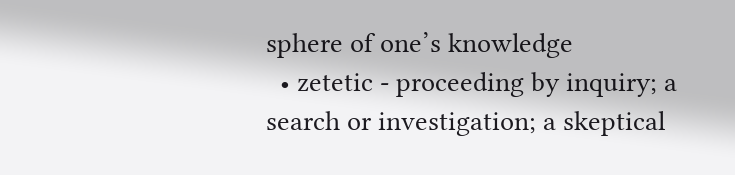sphere of one’s knowledge
  • zetetic - proceeding by inquiry; a search or investigation; a skeptical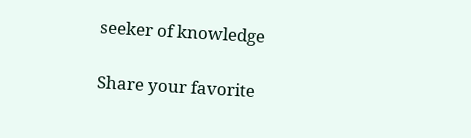seeker of knowledge

Share your favorite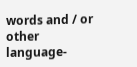words and / or other language-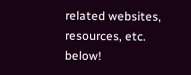related websites, resources, etc. below!